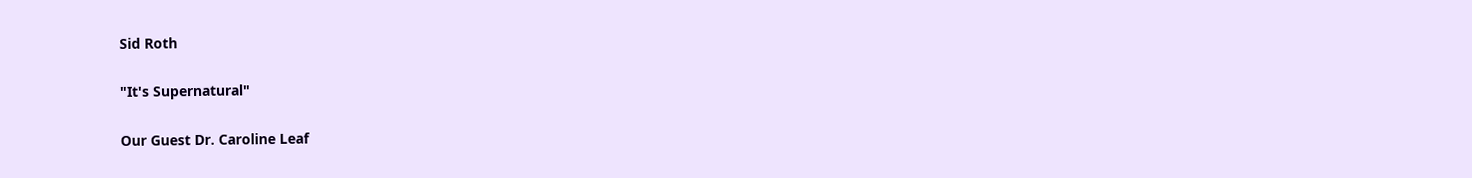Sid Roth

"It's Supernatural"

Our Guest Dr. Caroline Leaf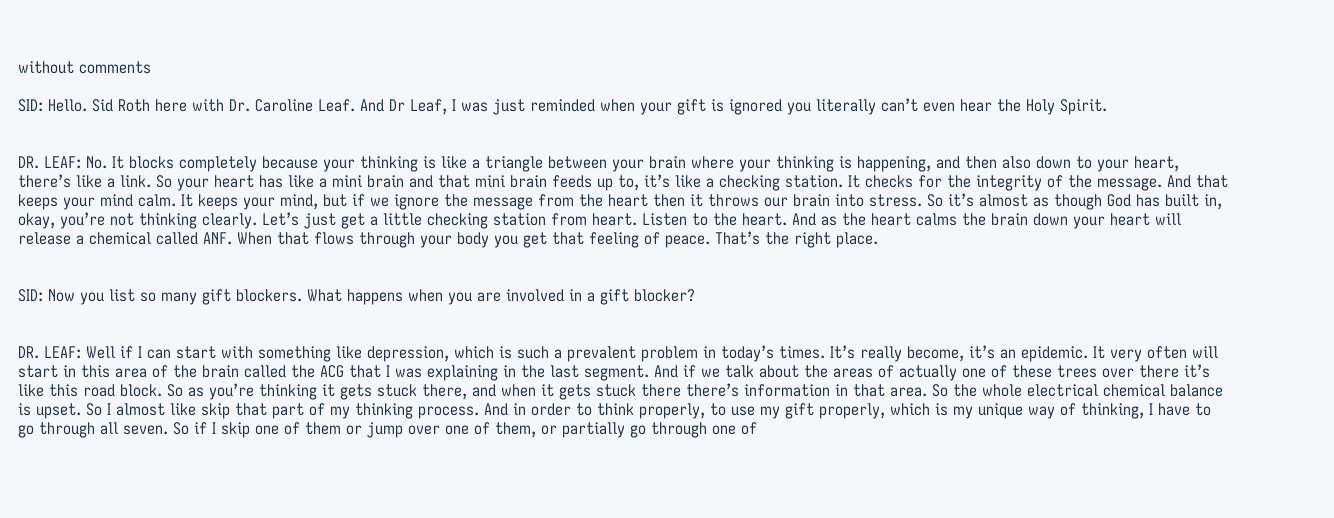without comments

SID: Hello. Sid Roth here with Dr. Caroline Leaf. And Dr Leaf, I was just reminded when your gift is ignored you literally can’t even hear the Holy Spirit.


DR. LEAF: No. It blocks completely because your thinking is like a triangle between your brain where your thinking is happening, and then also down to your heart, there’s like a link. So your heart has like a mini brain and that mini brain feeds up to, it’s like a checking station. It checks for the integrity of the message. And that keeps your mind calm. It keeps your mind, but if we ignore the message from the heart then it throws our brain into stress. So it’s almost as though God has built in, okay, you’re not thinking clearly. Let’s just get a little checking station from heart. Listen to the heart. And as the heart calms the brain down your heart will release a chemical called ANF. When that flows through your body you get that feeling of peace. That’s the right place.


SID: Now you list so many gift blockers. What happens when you are involved in a gift blocker?


DR. LEAF: Well if I can start with something like depression, which is such a prevalent problem in today’s times. It’s really become, it’s an epidemic. It very often will start in this area of the brain called the ACG that I was explaining in the last segment. And if we talk about the areas of actually one of these trees over there it’s like this road block. So as you’re thinking it gets stuck there, and when it gets stuck there there’s information in that area. So the whole electrical chemical balance is upset. So I almost like skip that part of my thinking process. And in order to think properly, to use my gift properly, which is my unique way of thinking, I have to go through all seven. So if I skip one of them or jump over one of them, or partially go through one of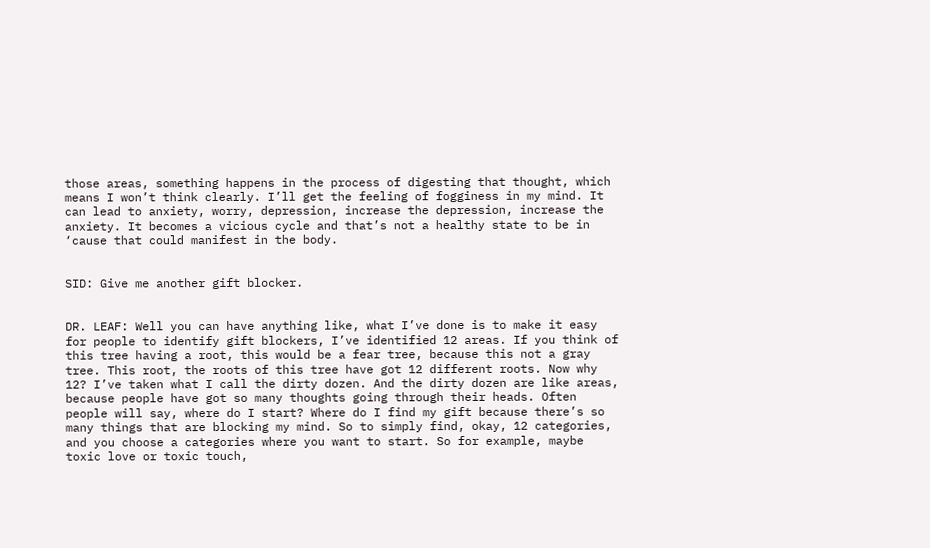those areas, something happens in the process of digesting that thought, which means I won’t think clearly. I’ll get the feeling of fogginess in my mind. It can lead to anxiety, worry, depression, increase the depression, increase the anxiety. It becomes a vicious cycle and that’s not a healthy state to be in ‘cause that could manifest in the body.


SID: Give me another gift blocker.


DR. LEAF: Well you can have anything like, what I’ve done is to make it easy for people to identify gift blockers, I’ve identified 12 areas. If you think of this tree having a root, this would be a fear tree, because this not a gray tree. This root, the roots of this tree have got 12 different roots. Now why 12? I’ve taken what I call the dirty dozen. And the dirty dozen are like areas, because people have got so many thoughts going through their heads. Often people will say, where do I start? Where do I find my gift because there’s so many things that are blocking my mind. So to simply find, okay, 12 categories, and you choose a categories where you want to start. So for example, maybe toxic love or toxic touch,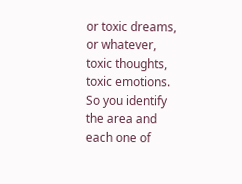or toxic dreams, or whatever, toxic thoughts, toxic emotions. So you identify the area and each one of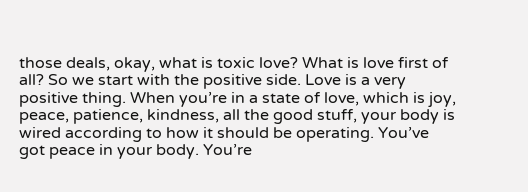those deals, okay, what is toxic love? What is love first of all? So we start with the positive side. Love is a very positive thing. When you’re in a state of love, which is joy, peace, patience, kindness, all the good stuff, your body is wired according to how it should be operating. You’ve got peace in your body. You’re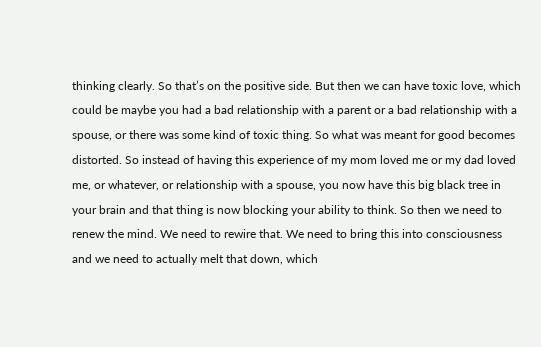thinking clearly. So that’s on the positive side. But then we can have toxic love, which could be maybe you had a bad relationship with a parent or a bad relationship with a spouse, or there was some kind of toxic thing. So what was meant for good becomes distorted. So instead of having this experience of my mom loved me or my dad loved me, or whatever, or relationship with a spouse, you now have this big black tree in your brain and that thing is now blocking your ability to think. So then we need to renew the mind. We need to rewire that. We need to bring this into consciousness and we need to actually melt that down, which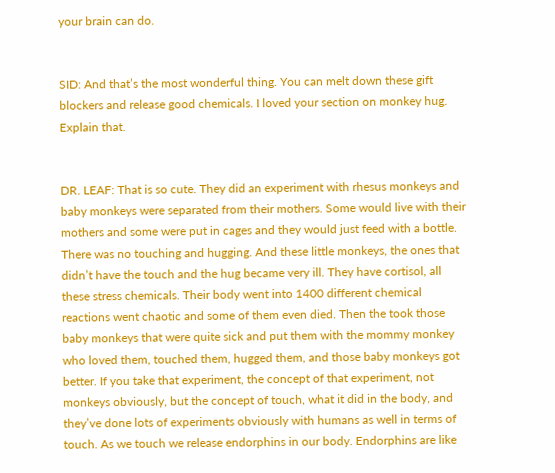your brain can do.


SID: And that’s the most wonderful thing. You can melt down these gift blockers and release good chemicals. I loved your section on monkey hug. Explain that.


DR. LEAF: That is so cute. They did an experiment with rhesus monkeys and baby monkeys were separated from their mothers. Some would live with their mothers and some were put in cages and they would just feed with a bottle. There was no touching and hugging. And these little monkeys, the ones that didn’t have the touch and the hug became very ill. They have cortisol, all these stress chemicals. Their body went into 1400 different chemical reactions went chaotic and some of them even died. Then the took those baby monkeys that were quite sick and put them with the mommy monkey who loved them, touched them, hugged them, and those baby monkeys got better. If you take that experiment, the concept of that experiment, not monkeys obviously, but the concept of touch, what it did in the body, and they’ve done lots of experiments obviously with humans as well in terms of touch. As we touch we release endorphins in our body. Endorphins are like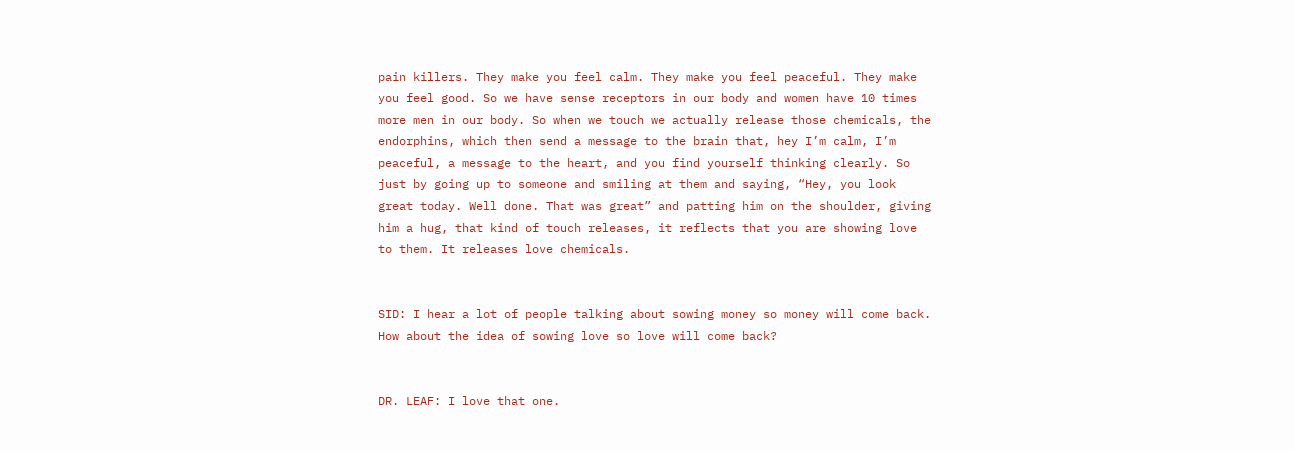pain killers. They make you feel calm. They make you feel peaceful. They make you feel good. So we have sense receptors in our body and women have 10 times more men in our body. So when we touch we actually release those chemicals, the endorphins, which then send a message to the brain that, hey I’m calm, I’m peaceful, a message to the heart, and you find yourself thinking clearly. So just by going up to someone and smiling at them and saying, “Hey, you look great today. Well done. That was great” and patting him on the shoulder, giving him a hug, that kind of touch releases, it reflects that you are showing love to them. It releases love chemicals.


SID: I hear a lot of people talking about sowing money so money will come back. How about the idea of sowing love so love will come back?


DR. LEAF: I love that one.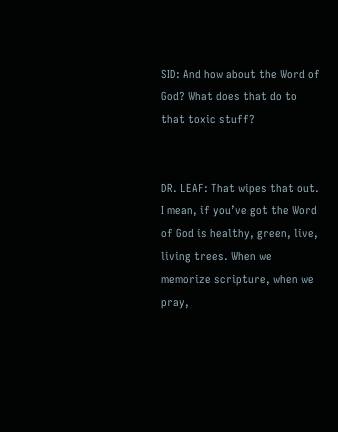SID: And how about the Word of God? What does that do to that toxic stuff?


DR. LEAF: That wipes that out. I mean, if you’ve got the Word of God is healthy, green, live, living trees. When we memorize scripture, when we pray,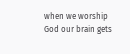when we worship God our brain gets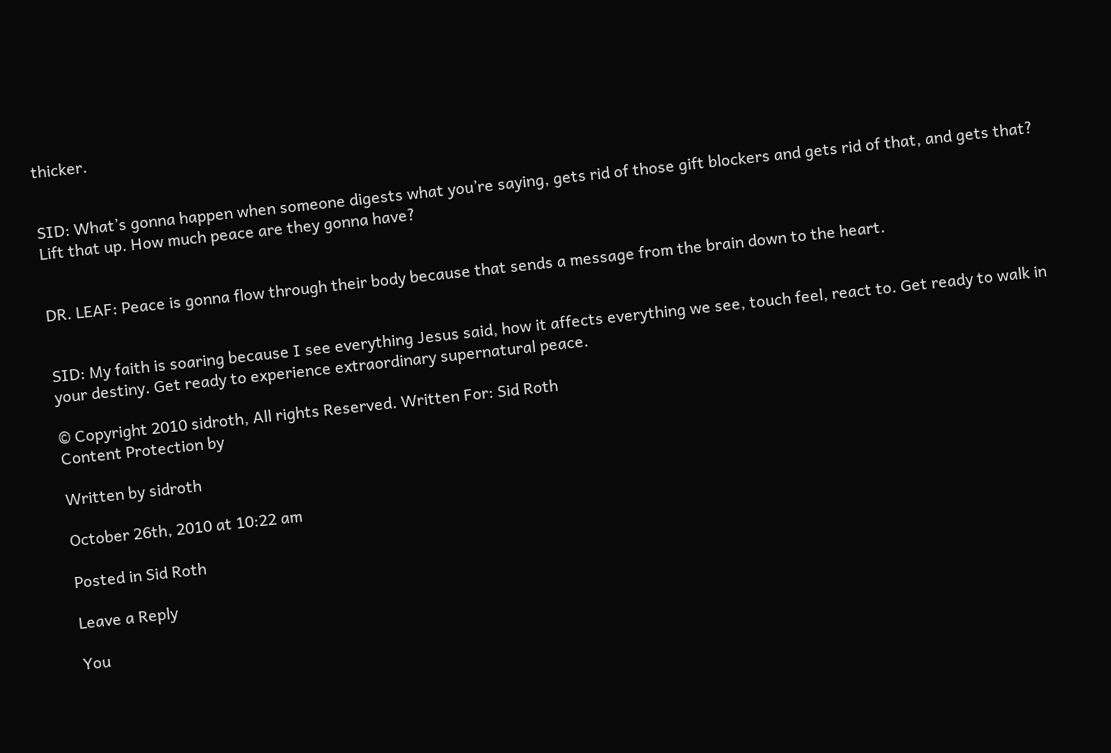thicker.


SID: What’s gonna happen when someone digests what you’re saying, gets rid of those gift blockers and gets rid of that, and gets that? Lift that up. How much peace are they gonna have?


DR. LEAF: Peace is gonna flow through their body because that sends a message from the brain down to the heart.


SID: My faith is soaring because I see everything Jesus said, how it affects everything we see, touch feel, react to. Get ready to walk in your destiny. Get ready to experience extraordinary supernatural peace.

© Copyright 2010 sidroth, All rights Reserved. Written For: Sid Roth
Content Protection by

Written by sidroth

October 26th, 2010 at 10:22 am

Posted in Sid Roth

Leave a Reply

You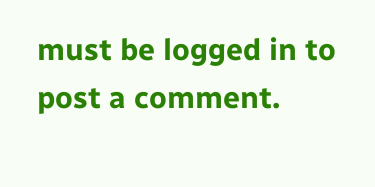must be logged in to post a comment.